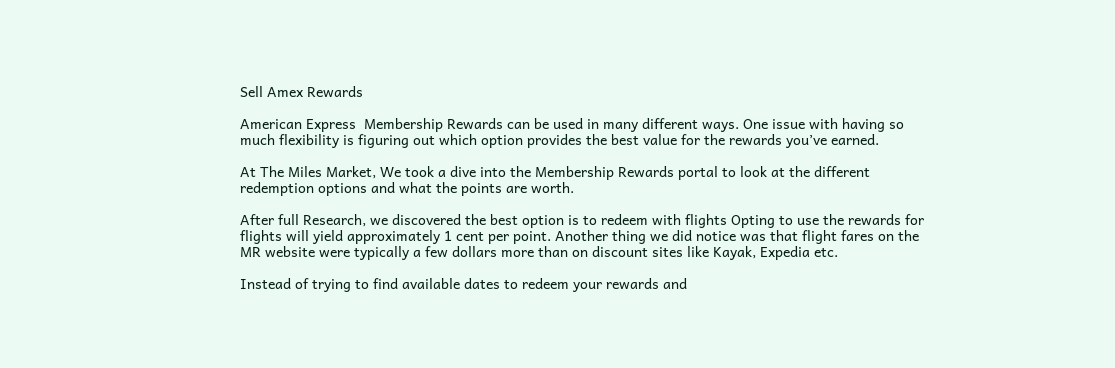Sell Amex Rewards

American Express  Membership Rewards can be used in many different ways. One issue with having so much flexibility is figuring out which option provides the best value for the rewards you’ve earned.

At The Miles Market, We took a dive into the Membership Rewards portal to look at the different redemption options and what the points are worth.

After full Research, we discovered the best option is to redeem with flights Opting to use the rewards for flights will yield approximately 1 cent per point. Another thing we did notice was that flight fares on the MR website were typically a few dollars more than on discount sites like Kayak, Expedia etc.

Instead of trying to find available dates to redeem your rewards and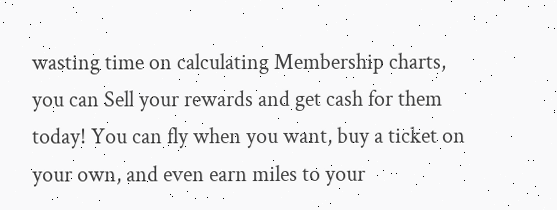wasting time on calculating Membership charts, you can Sell your rewards and get cash for them today! You can fly when you want, buy a ticket on your own, and even earn miles to your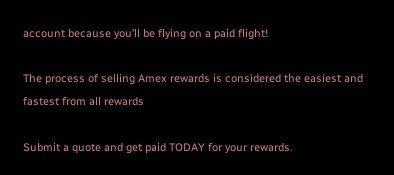account because you’ll be flying on a paid flight!

The process of selling Amex rewards is considered the easiest and fastest from all rewards

Submit a quote and get paid TODAY for your rewards.